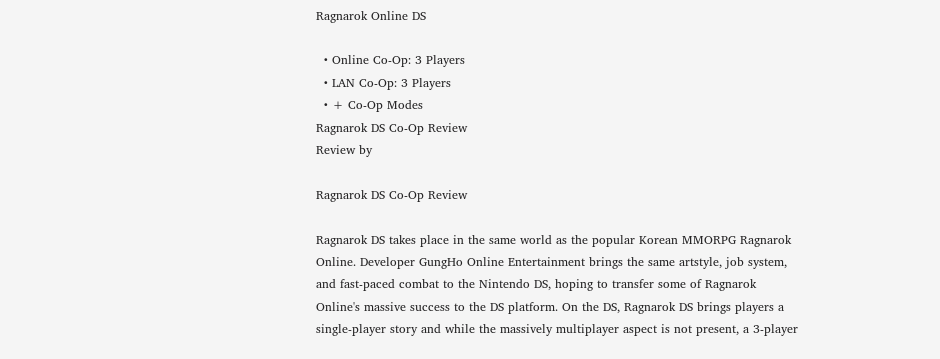Ragnarok Online DS

  • Online Co-Op: 3 Players
  • LAN Co-Op: 3 Players
  • + Co-Op Modes
Ragnarok DS Co-Op Review
Review by

Ragnarok DS Co-Op Review

Ragnarok DS takes place in the same world as the popular Korean MMORPG Ragnarok Online. Developer GungHo Online Entertainment brings the same artstyle, job system, and fast-paced combat to the Nintendo DS, hoping to transfer some of Ragnarok Online's massive success to the DS platform. On the DS, Ragnarok DS brings players a single-player story and while the massively multiplayer aspect is not present, a 3-player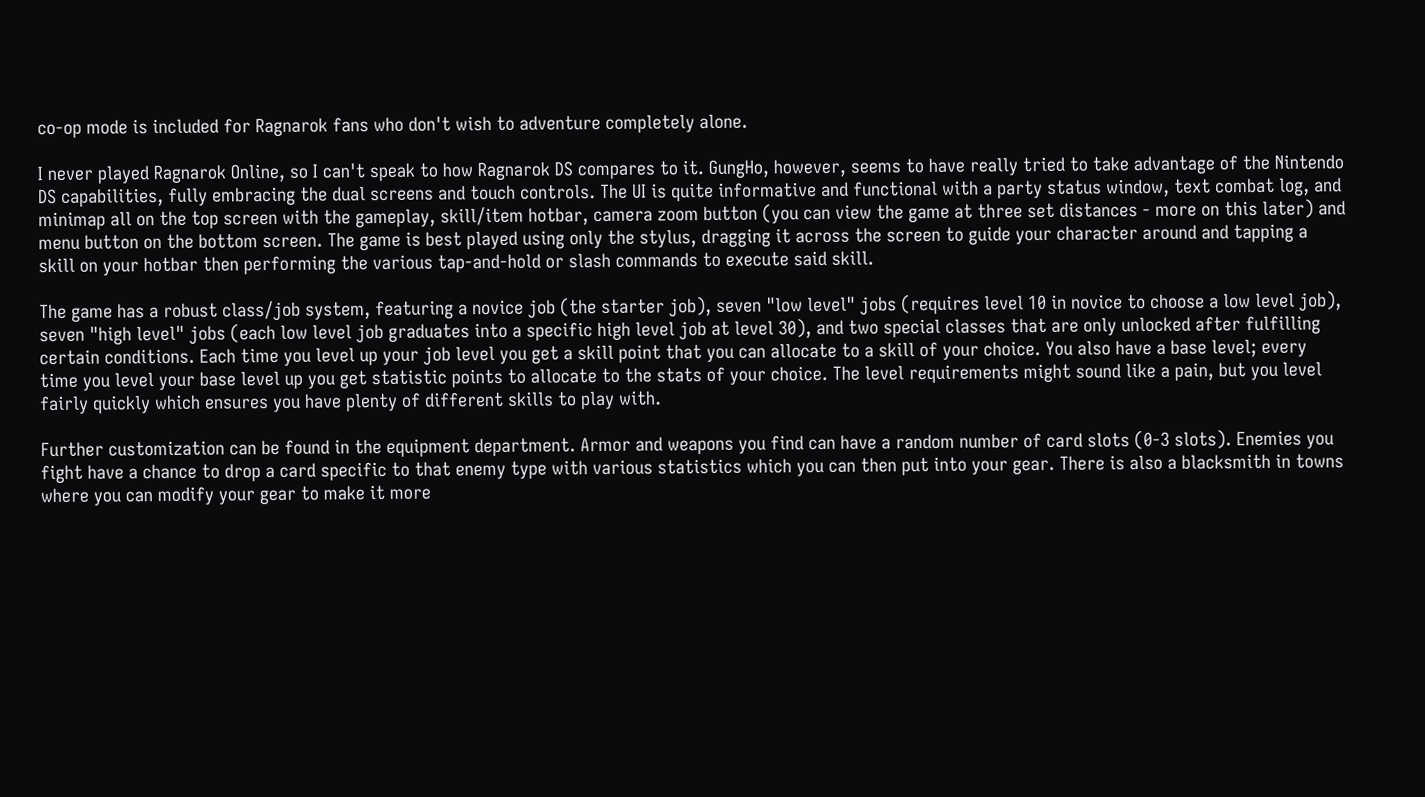co-op mode is included for Ragnarok fans who don't wish to adventure completely alone.

I never played Ragnarok Online, so I can't speak to how Ragnarok DS compares to it. GungHo, however, seems to have really tried to take advantage of the Nintendo DS capabilities, fully embracing the dual screens and touch controls. The UI is quite informative and functional with a party status window, text combat log, and minimap all on the top screen with the gameplay, skill/item hotbar, camera zoom button (you can view the game at three set distances - more on this later) and menu button on the bottom screen. The game is best played using only the stylus, dragging it across the screen to guide your character around and tapping a skill on your hotbar then performing the various tap-and-hold or slash commands to execute said skill.

The game has a robust class/job system, featuring a novice job (the starter job), seven "low level" jobs (requires level 10 in novice to choose a low level job), seven "high level" jobs (each low level job graduates into a specific high level job at level 30), and two special classes that are only unlocked after fulfilling certain conditions. Each time you level up your job level you get a skill point that you can allocate to a skill of your choice. You also have a base level; every time you level your base level up you get statistic points to allocate to the stats of your choice. The level requirements might sound like a pain, but you level fairly quickly which ensures you have plenty of different skills to play with.

Further customization can be found in the equipment department. Armor and weapons you find can have a random number of card slots (0-3 slots). Enemies you fight have a chance to drop a card specific to that enemy type with various statistics which you can then put into your gear. There is also a blacksmith in towns where you can modify your gear to make it more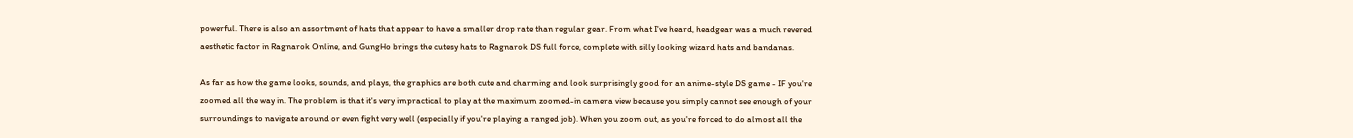powerful. There is also an assortment of hats that appear to have a smaller drop rate than regular gear. From what I've heard, headgear was a much revered aesthetic factor in Ragnarok Online, and GungHo brings the cutesy hats to Ragnarok DS full force, complete with silly looking wizard hats and bandanas.

As far as how the game looks, sounds, and plays, the graphics are both cute and charming and look surprisingly good for an anime-style DS game - IF you're zoomed all the way in. The problem is that it's very impractical to play at the maximum zoomed-in camera view because you simply cannot see enough of your surroundings to navigate around or even fight very well (especially if you're playing a ranged job). When you zoom out, as you're forced to do almost all the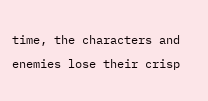time, the characters and enemies lose their crisp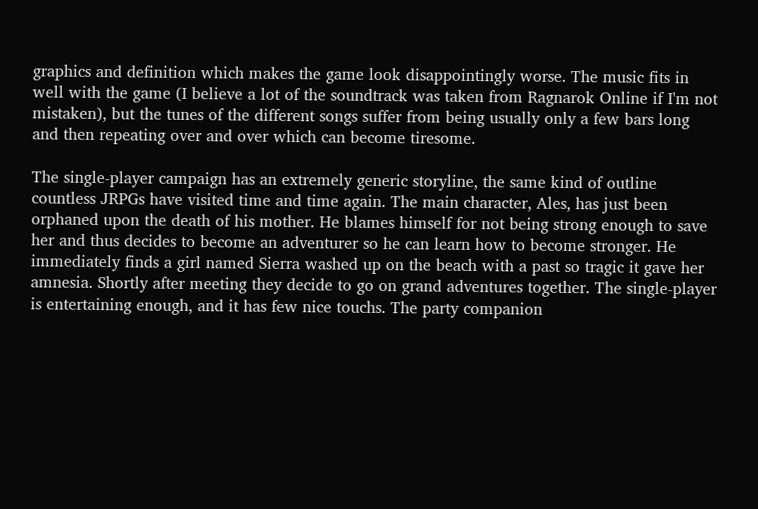graphics and definition which makes the game look disappointingly worse. The music fits in well with the game (I believe a lot of the soundtrack was taken from Ragnarok Online if I'm not mistaken), but the tunes of the different songs suffer from being usually only a few bars long and then repeating over and over which can become tiresome.

The single-player campaign has an extremely generic storyline, the same kind of outline countless JRPGs have visited time and time again. The main character, Ales, has just been orphaned upon the death of his mother. He blames himself for not being strong enough to save her and thus decides to become an adventurer so he can learn how to become stronger. He immediately finds a girl named Sierra washed up on the beach with a past so tragic it gave her amnesia. Shortly after meeting they decide to go on grand adventures together. The single-player is entertaining enough, and it has few nice touchs. The party companion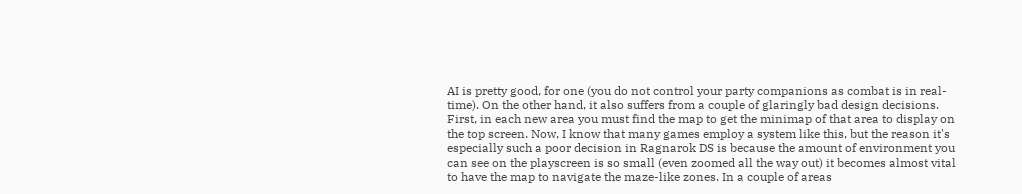AI is pretty good, for one (you do not control your party companions as combat is in real-time). On the other hand, it also suffers from a couple of glaringly bad design decisions. First, in each new area you must find the map to get the minimap of that area to display on the top screen. Now, I know that many games employ a system like this, but the reason it's especially such a poor decision in Ragnarok DS is because the amount of environment you can see on the playscreen is so small (even zoomed all the way out) it becomes almost vital to have the map to navigate the maze-like zones. In a couple of areas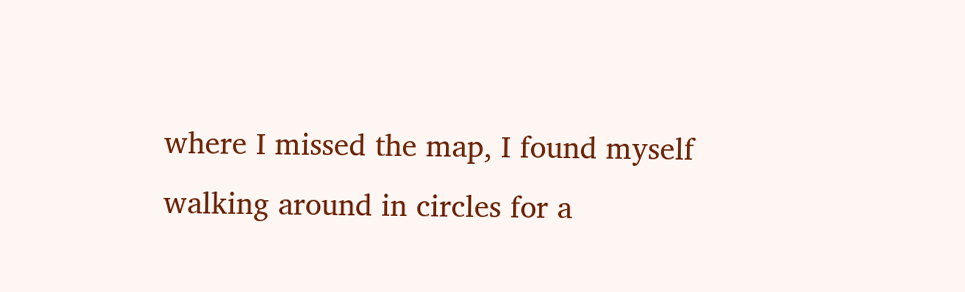where I missed the map, I found myself walking around in circles for a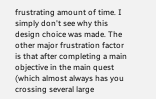frustrating amount of time. I simply don't see why this design choice was made. The other major frustration factor is that after completing a main objective in the main quest (which almost always has you crossing several large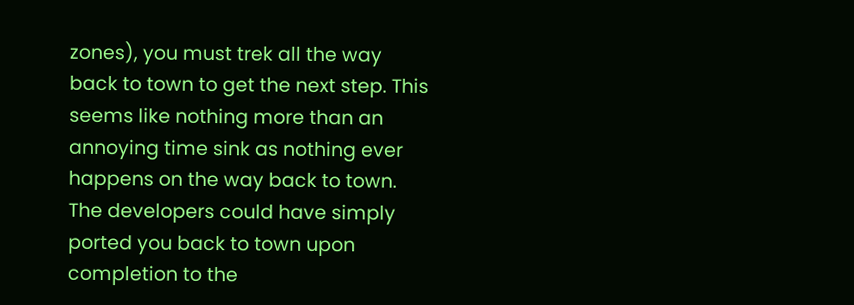zones), you must trek all the way back to town to get the next step. This seems like nothing more than an annoying time sink as nothing ever happens on the way back to town. The developers could have simply ported you back to town upon completion to the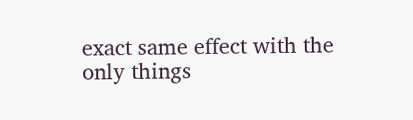exact same effect with the only things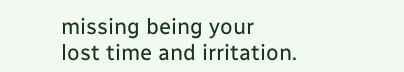missing being your lost time and irritation.